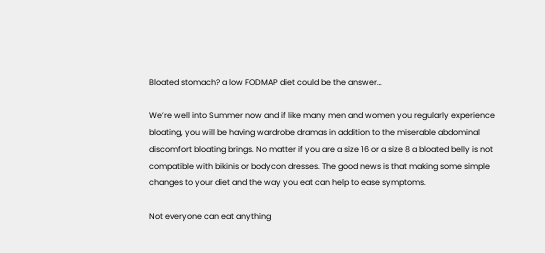Bloated stomach? a low FODMAP diet could be the answer…

We’re well into Summer now and if like many men and women you regularly experience bloating, you will be having wardrobe dramas in addition to the miserable abdominal discomfort bloating brings. No matter if you are a size 16 or a size 8 a bloated belly is not compatible with bikinis or bodycon dresses. The good news is that making some simple changes to your diet and the way you eat can help to ease symptoms.

Not everyone can eat anything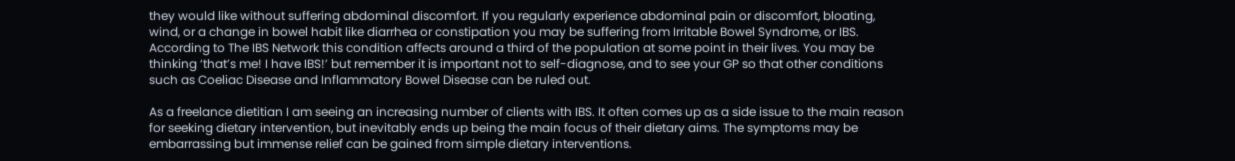they would like without suffering abdominal discomfort. If you regularly experience abdominal pain or discomfort, bloating, wind, or a change in bowel habit like diarrhea or constipation you may be suffering from Irritable Bowel Syndrome, or IBS. According to The IBS Network this condition affects around a third of the population at some point in their lives. You may be thinking ‘that’s me! I have IBS!’ but remember it is important not to self-diagnose, and to see your GP so that other conditions such as Coeliac Disease and Inflammatory Bowel Disease can be ruled out.

As a freelance dietitian I am seeing an increasing number of clients with IBS. It often comes up as a side issue to the main reason for seeking dietary intervention, but inevitably ends up being the main focus of their dietary aims. The symptoms may be embarrassing but immense relief can be gained from simple dietary interventions.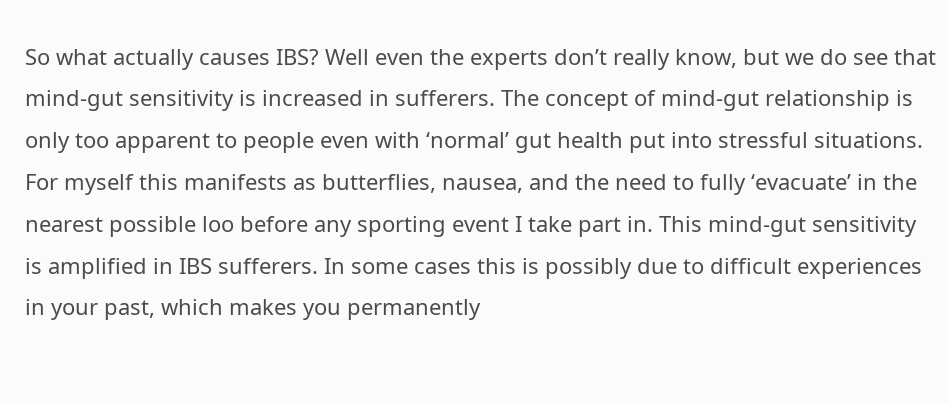So what actually causes IBS? Well even the experts don’t really know, but we do see that mind-gut sensitivity is increased in sufferers. The concept of mind-gut relationship is only too apparent to people even with ‘normal’ gut health put into stressful situations. For myself this manifests as butterflies, nausea, and the need to fully ‘evacuate’ in the nearest possible loo before any sporting event I take part in. This mind-gut sensitivity is amplified in IBS sufferers. In some cases this is possibly due to difficult experiences in your past, which makes you permanently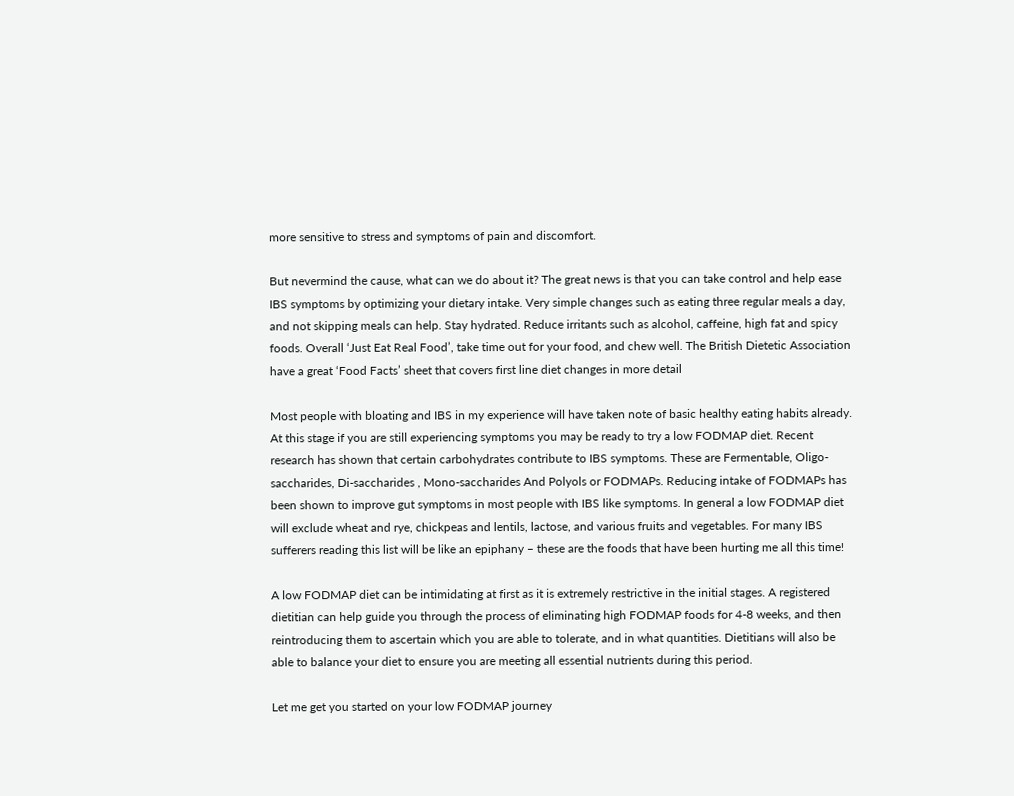more sensitive to stress and symptoms of pain and discomfort.

But nevermind the cause, what can we do about it? The great news is that you can take control and help ease IBS symptoms by optimizing your dietary intake. Very simple changes such as eating three regular meals a day, and not skipping meals can help. Stay hydrated. Reduce irritants such as alcohol, caffeine, high fat and spicy foods. Overall ‘Just Eat Real Food’, take time out for your food, and chew well. The British Dietetic Association have a great ‘Food Facts’ sheet that covers first line diet changes in more detail

Most people with bloating and IBS in my experience will have taken note of basic healthy eating habits already. At this stage if you are still experiencing symptoms you may be ready to try a low FODMAP diet. Recent research has shown that certain carbohydrates contribute to IBS symptoms. These are Fermentable, Oligo-saccharides, Di-saccharides , Mono-saccharides And Polyols or FODMAPs. Reducing intake of FODMAPs has been shown to improve gut symptoms in most people with IBS like symptoms. In general a low FODMAP diet will exclude wheat and rye, chickpeas and lentils, lactose, and various fruits and vegetables. For many IBS sufferers reading this list will be like an epiphany – these are the foods that have been hurting me all this time!

A low FODMAP diet can be intimidating at first as it is extremely restrictive in the initial stages. A registered dietitian can help guide you through the process of eliminating high FODMAP foods for 4-8 weeks, and then reintroducing them to ascertain which you are able to tolerate, and in what quantities. Dietitians will also be able to balance your diet to ensure you are meeting all essential nutrients during this period.

Let me get you started on your low FODMAP journey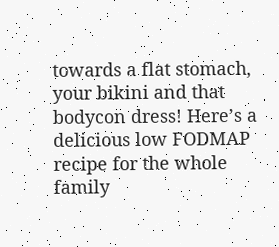towards a flat stomach, your bikini and that bodycon dress! Here’s a delicious low FODMAP recipe for the whole family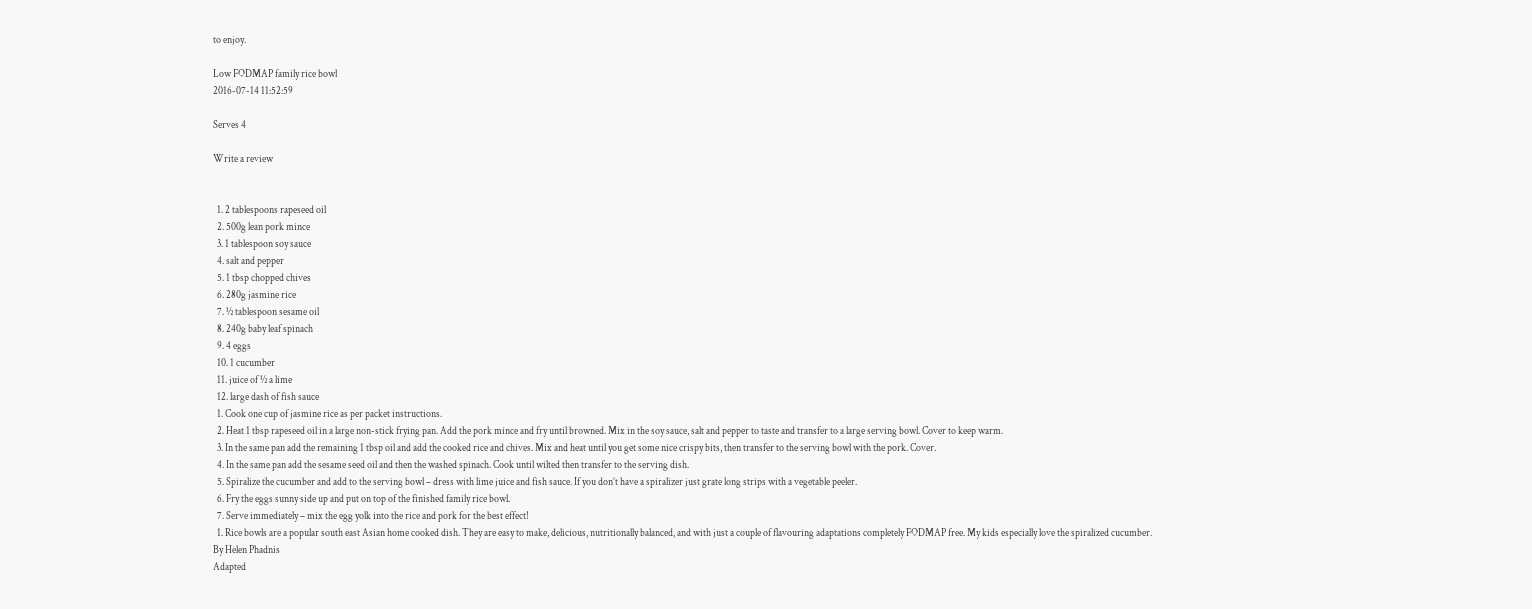to enjoy.

Low FODMAP family rice bowl
2016-07-14 11:52:59

Serves 4

Write a review


  1. 2 tablespoons rapeseed oil
  2. 500g lean pork mince
  3. 1 tablespoon soy sauce
  4. salt and pepper
  5. 1 tbsp chopped chives
  6. 280g jasmine rice
  7. ½ tablespoon sesame oil
  8. 240g baby leaf spinach
  9. 4 eggs
  10. 1 cucumber
  11. juice of ½ a lime
  12. large dash of fish sauce
  1. Cook one cup of jasmine rice as per packet instructions.
  2. Heat 1 tbsp rapeseed oil in a large non-stick frying pan. Add the pork mince and fry until browned. Mix in the soy sauce, salt and pepper to taste and transfer to a large serving bowl. Cover to keep warm.
  3. In the same pan add the remaining 1 tbsp oil and add the cooked rice and chives. Mix and heat until you get some nice crispy bits, then transfer to the serving bowl with the pork. Cover.
  4. In the same pan add the sesame seed oil and then the washed spinach. Cook until wilted then transfer to the serving dish.
  5. Spiralize the cucumber and add to the serving bowl – dress with lime juice and fish sauce. If you don’t have a spiralizer just grate long strips with a vegetable peeler.
  6. Fry the eggs sunny side up and put on top of the finished family rice bowl.
  7. Serve immediately – mix the egg yolk into the rice and pork for the best effect!
  1. Rice bowls are a popular south east Asian home cooked dish. They are easy to make, delicious, nutritionally balanced, and with just a couple of flavouring adaptations completely FODMAP free. My kids especially love the spiralized cucumber.
By Helen Phadnis
Adapted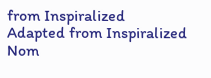from Inspiralized
Adapted from Inspiralized
Nom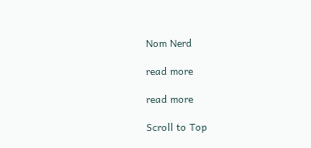Nom Nerd

read more

read more

Scroll to Top